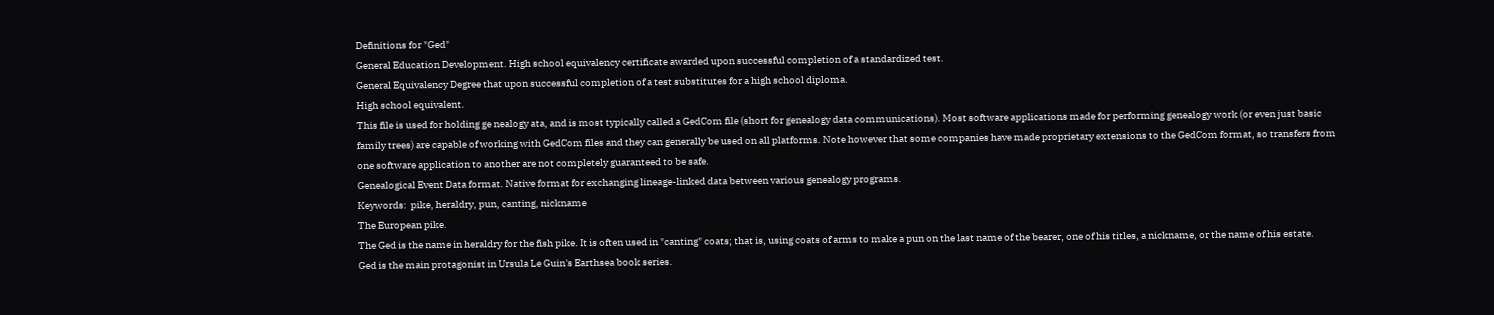Definitions for "Ged"
General Education Development. High school equivalency certificate awarded upon successful completion of a standardized test.
General Equivalency Degree that upon successful completion of a test substitutes for a high school diploma.
High school equivalent.
This file is used for holding ge nealogy ata, and is most typically called a GedCom file (short for genealogy data communications). Most software applications made for performing genealogy work (or even just basic family trees) are capable of working with GedCom files and they can generally be used on all platforms. Note however that some companies have made proprietary extensions to the GedCom format, so transfers from one software application to another are not completely guaranteed to be safe.
Genealogical Event Data format. Native format for exchanging lineage-linked data between various genealogy programs.
Keywords:  pike, heraldry, pun, canting, nickname
The European pike.
The Ged is the name in heraldry for the fish pike. It is often used in "canting" coats; that is, using coats of arms to make a pun on the last name of the bearer, one of his titles, a nickname, or the name of his estate.
Ged is the main protagonist in Ursula Le Guin's Earthsea book series.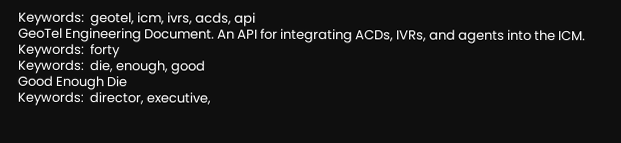Keywords:  geotel, icm, ivrs, acds, api
GeoTel Engineering Document. An API for integrating ACDs, IVRs, and agents into the ICM.
Keywords:  forty
Keywords:  die, enough, good
Good Enough Die
Keywords:  director, executive,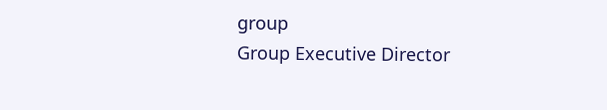group
Group Executive Director